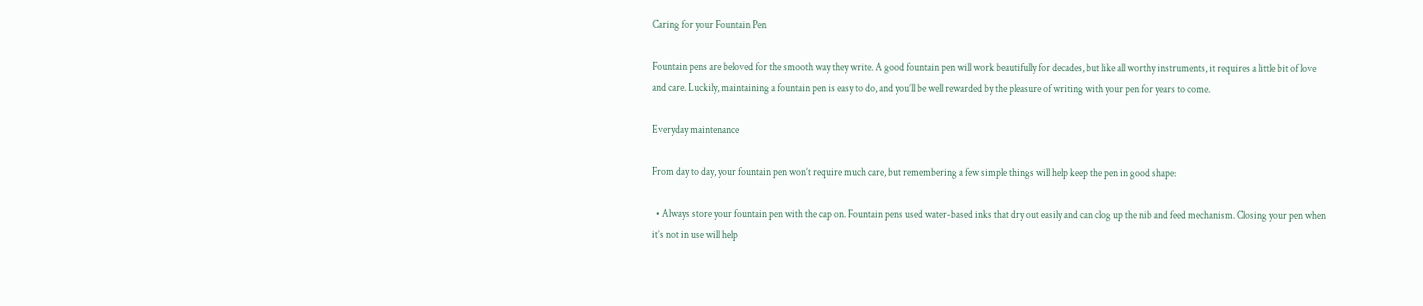Caring for your Fountain Pen

Fountain pens are beloved for the smooth way they write. A good fountain pen will work beautifully for decades, but like all worthy instruments, it requires a little bit of love and care. Luckily, maintaining a fountain pen is easy to do, and you’ll be well rewarded by the pleasure of writing with your pen for years to come.

Everyday maintenance

From day to day, your fountain pen won’t require much care, but remembering a few simple things will help keep the pen in good shape:

  • Always store your fountain pen with the cap on. Fountain pens used water-based inks that dry out easily and can clog up the nib and feed mechanism. Closing your pen when it’s not in use will help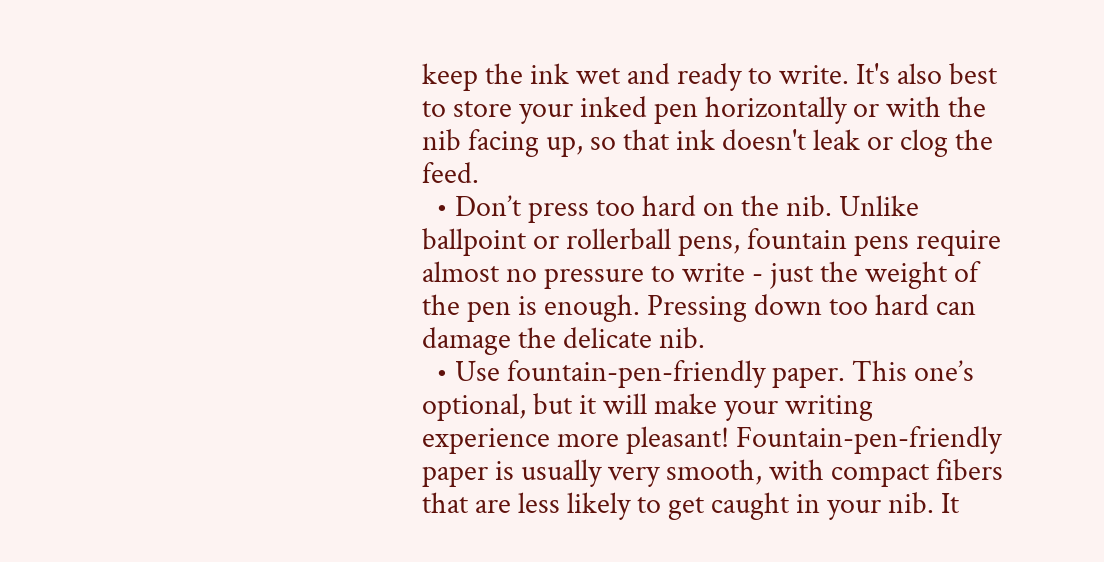keep the ink wet and ready to write. It's also best to store your inked pen horizontally or with the nib facing up, so that ink doesn't leak or clog the feed.
  • Don’t press too hard on the nib. Unlike ballpoint or rollerball pens, fountain pens require almost no pressure to write - just the weight of the pen is enough. Pressing down too hard can damage the delicate nib.
  • Use fountain-pen-friendly paper. This one’s optional, but it will make your writing experience more pleasant! Fountain-pen-friendly paper is usually very smooth, with compact fibers that are less likely to get caught in your nib. It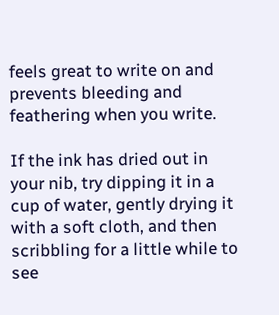feels great to write on and prevents bleeding and feathering when you write.

If the ink has dried out in your nib, try dipping it in a cup of water, gently drying it with a soft cloth, and then scribbling for a little while to see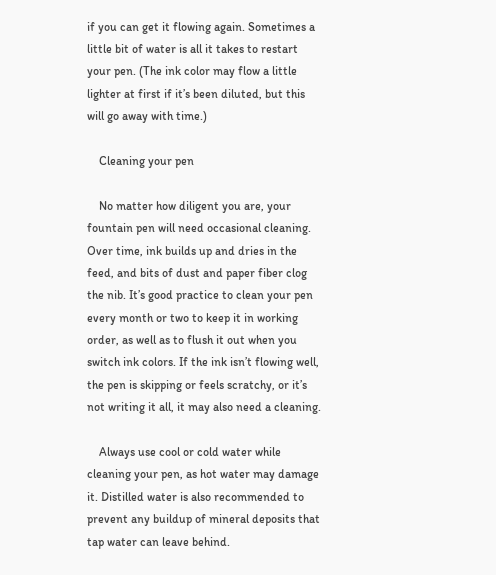if you can get it flowing again. Sometimes a little bit of water is all it takes to restart your pen. (The ink color may flow a little lighter at first if it’s been diluted, but this will go away with time.)

    Cleaning your pen

    No matter how diligent you are, your fountain pen will need occasional cleaning. Over time, ink builds up and dries in the feed, and bits of dust and paper fiber clog the nib. It’s good practice to clean your pen every month or two to keep it in working order, as well as to flush it out when you switch ink colors. If the ink isn’t flowing well, the pen is skipping or feels scratchy, or it’s not writing it all, it may also need a cleaning.

    Always use cool or cold water while cleaning your pen, as hot water may damage it. Distilled water is also recommended to prevent any buildup of mineral deposits that tap water can leave behind.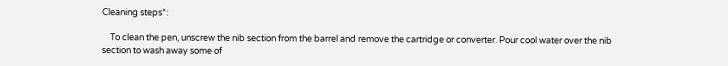Cleaning steps*:

    To clean the pen, unscrew the nib section from the barrel and remove the cartridge or converter. Pour cool water over the nib section to wash away some of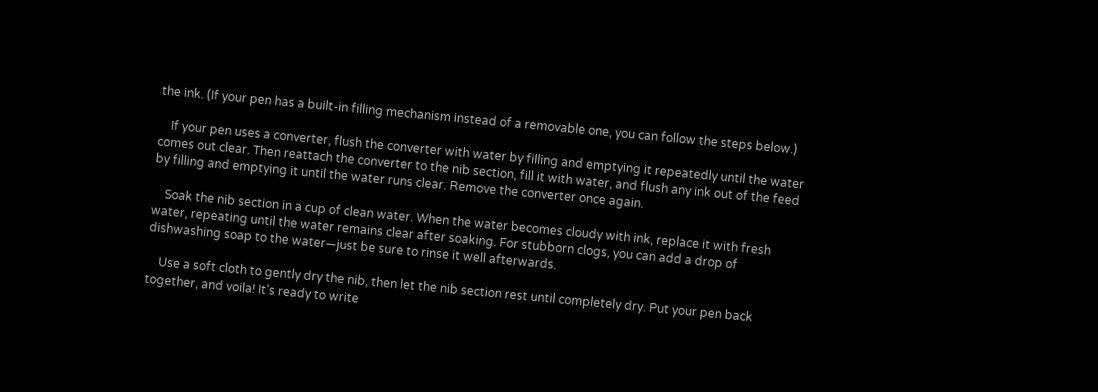the ink. (If your pen has a built-in filling mechanism instead of a removable one, you can follow the steps below.)

    If your pen uses a converter, flush the converter with water by filling and emptying it repeatedly until the water comes out clear. Then reattach the converter to the nib section, fill it with water, and flush any ink out of the feed by filling and emptying it until the water runs clear. Remove the converter once again.

    Soak the nib section in a cup of clean water. When the water becomes cloudy with ink, replace it with fresh water, repeating until the water remains clear after soaking. For stubborn clogs, you can add a drop of dishwashing soap to the water—just be sure to rinse it well afterwards.

    Use a soft cloth to gently dry the nib, then let the nib section rest until completely dry. Put your pen back together, and voila! It’s ready to write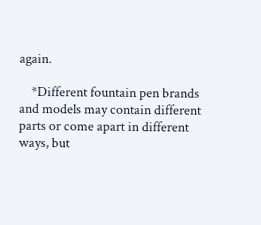again.

    *Different fountain pen brands and models may contain different parts or come apart in different ways, but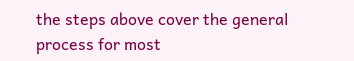the steps above cover the general process for most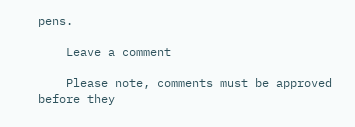pens.

    Leave a comment

    Please note, comments must be approved before they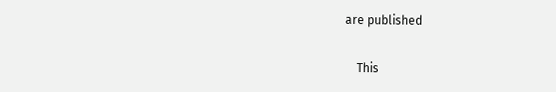are published

    This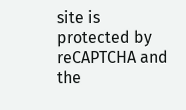site is protected by reCAPTCHA and the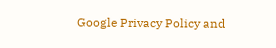Google Privacy Policy and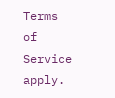Terms of Service apply.